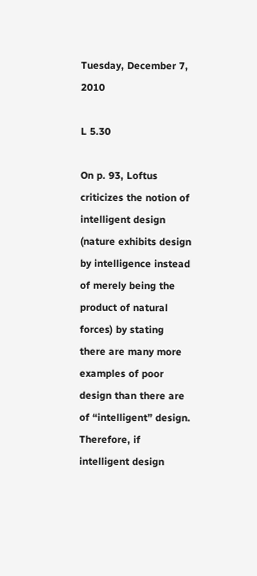Tuesday, December 7, 2010

L 5.30

On p. 93, Loftus criticizes the notion of intelligent design (nature exhibits design by intelligence instead of merely being the product of natural forces) by stating there are many more examples of poor design than there are of “intelligent” design. Therefore, if intelligent design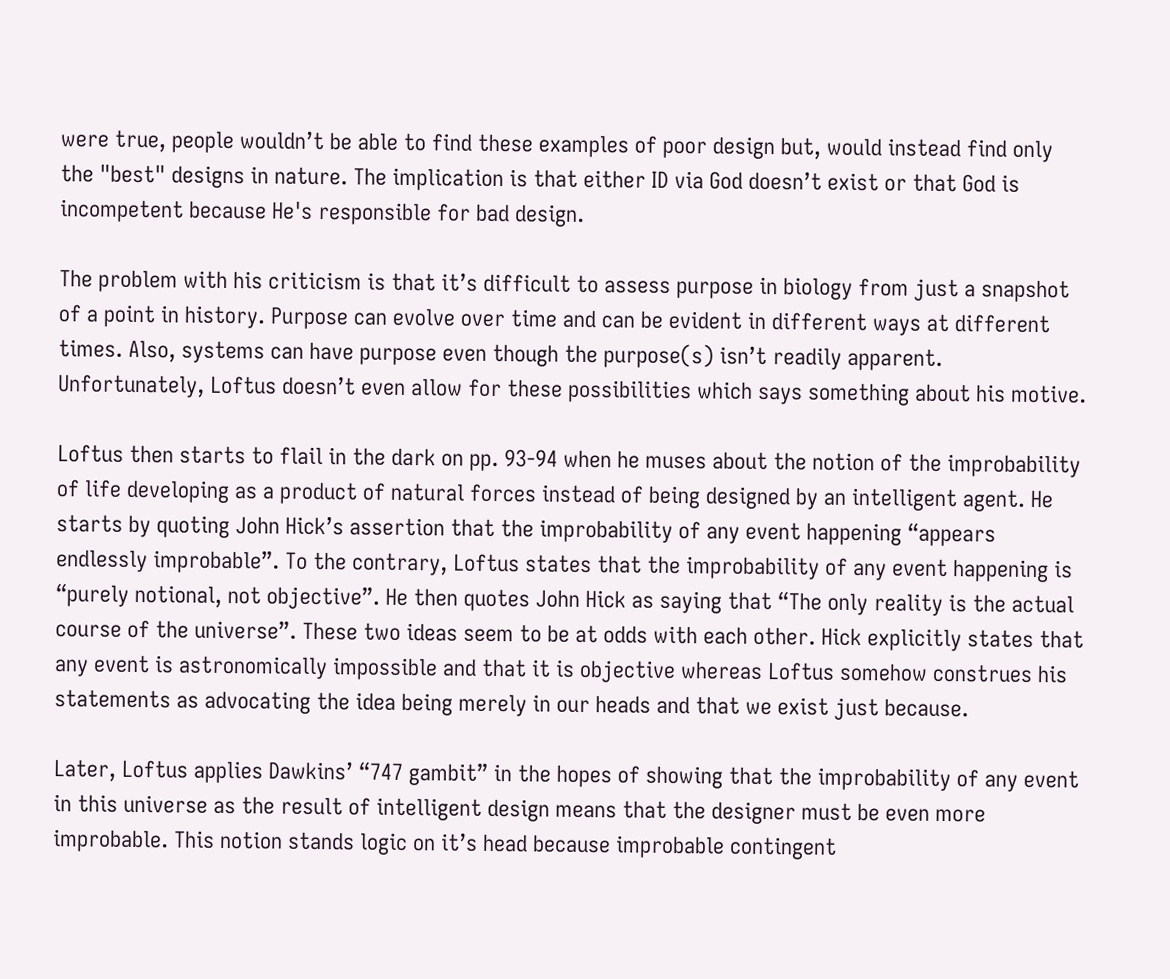were true, people wouldn’t be able to find these examples of poor design but, would instead find only the "best" designs in nature. The implication is that either ID via God doesn’t exist or that God is incompetent because He's responsible for bad design.

The problem with his criticism is that it’s difficult to assess purpose in biology from just a snapshot of a point in history. Purpose can evolve over time and can be evident in different ways at different times. Also, systems can have purpose even though the purpose(s) isn’t readily apparent. Unfortunately, Loftus doesn’t even allow for these possibilities which says something about his motive.

Loftus then starts to flail in the dark on pp. 93-94 when he muses about the notion of the improbability of life developing as a product of natural forces instead of being designed by an intelligent agent. He starts by quoting John Hick’s assertion that the improbability of any event happening “appears endlessly improbable”. To the contrary, Loftus states that the improbability of any event happening is “purely notional, not objective”. He then quotes John Hick as saying that “The only reality is the actual course of the universe”. These two ideas seem to be at odds with each other. Hick explicitly states that any event is astronomically impossible and that it is objective whereas Loftus somehow construes his statements as advocating the idea being merely in our heads and that we exist just because.

Later, Loftus applies Dawkins’ “747 gambit” in the hopes of showing that the improbability of any event in this universe as the result of intelligent design means that the designer must be even more improbable. This notion stands logic on it’s head because improbable contingent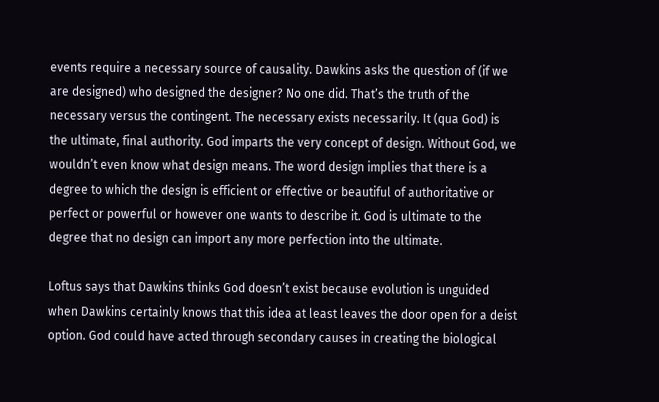events require a necessary source of causality. Dawkins asks the question of (if we are designed) who designed the designer? No one did. That’s the truth of the necessary versus the contingent. The necessary exists necessarily. It (qua God) is the ultimate, final authority. God imparts the very concept of design. Without God, we wouldn’t even know what design means. The word design implies that there is a degree to which the design is efficient or effective or beautiful of authoritative or perfect or powerful or however one wants to describe it. God is ultimate to the degree that no design can import any more perfection into the ultimate.

Loftus says that Dawkins thinks God doesn’t exist because evolution is unguided when Dawkins certainly knows that this idea at least leaves the door open for a deist option. God could have acted through secondary causes in creating the biological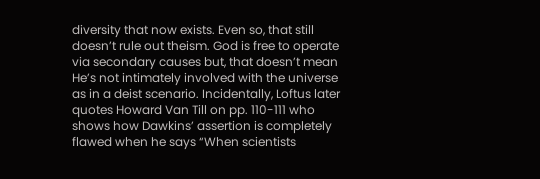diversity that now exists. Even so, that still doesn’t rule out theism. God is free to operate via secondary causes but, that doesn’t mean He’s not intimately involved with the universe as in a deist scenario. Incidentally, Loftus later quotes Howard Van Till on pp. 110-111 who shows how Dawkins’ assertion is completely flawed when he says “When scientists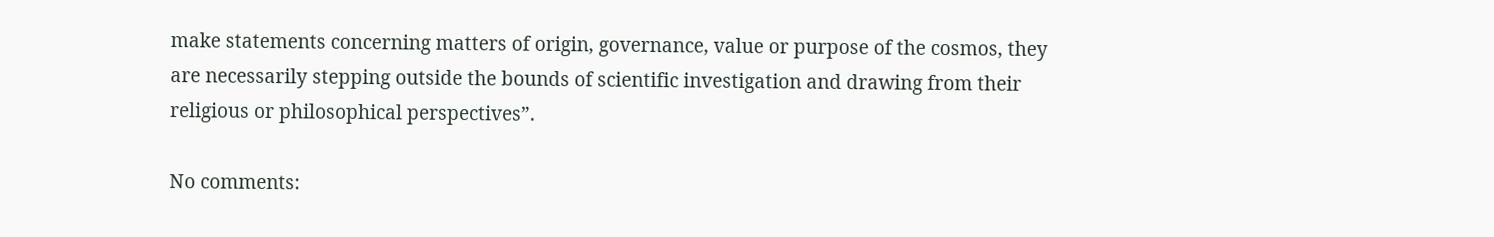make statements concerning matters of origin, governance, value or purpose of the cosmos, they are necessarily stepping outside the bounds of scientific investigation and drawing from their religious or philosophical perspectives”.

No comments: